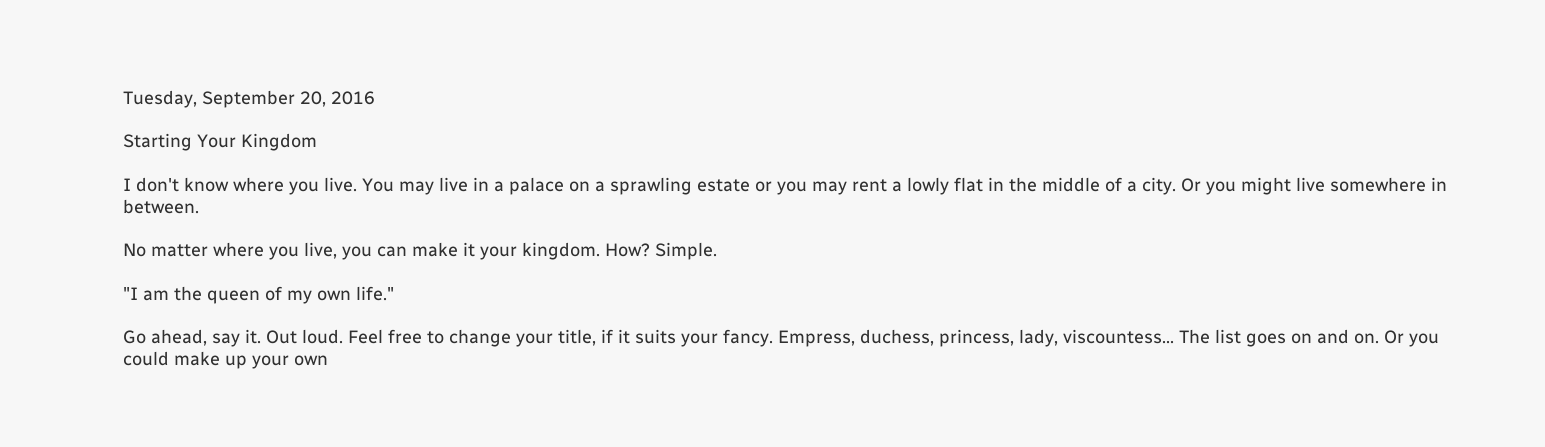Tuesday, September 20, 2016

Starting Your Kingdom

I don't know where you live. You may live in a palace on a sprawling estate or you may rent a lowly flat in the middle of a city. Or you might live somewhere in between.

No matter where you live, you can make it your kingdom. How? Simple.

"I am the queen of my own life."

Go ahead, say it. Out loud. Feel free to change your title, if it suits your fancy. Empress, duchess, princess, lady, viscountess... The list goes on and on. Or you could make up your own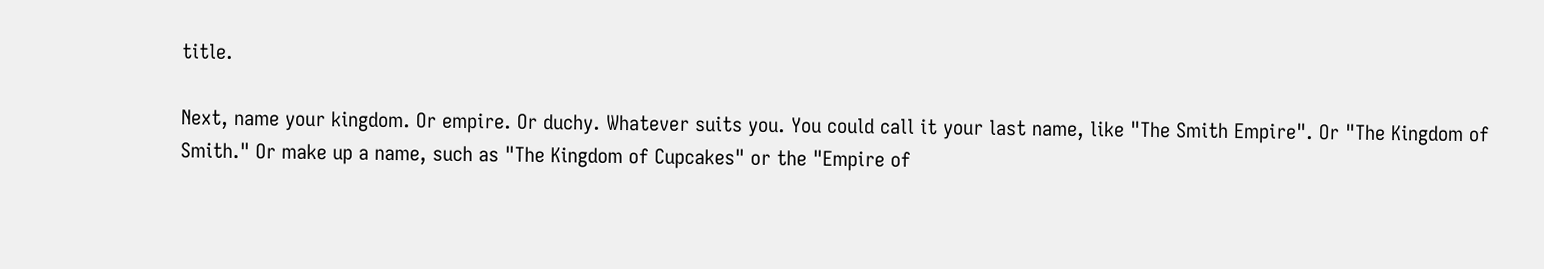title.

Next, name your kingdom. Or empire. Or duchy. Whatever suits you. You could call it your last name, like "The Smith Empire". Or "The Kingdom of Smith." Or make up a name, such as "The Kingdom of Cupcakes" or the "Empire of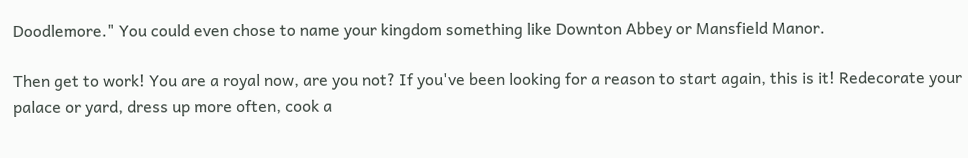Doodlemore." You could even chose to name your kingdom something like Downton Abbey or Mansfield Manor.

Then get to work! You are a royal now, are you not? If you've been looking for a reason to start again, this is it! Redecorate your palace or yard, dress up more often, cook a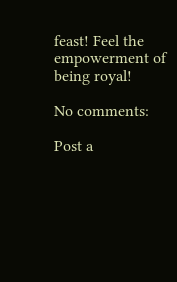feast! Feel the empowerment of being royal!

No comments:

Post a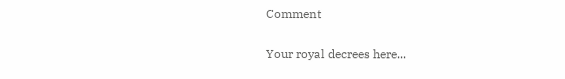Comment

Your royal decrees here...